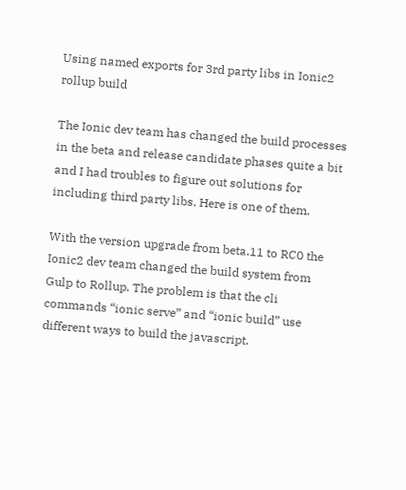Using named exports for 3rd party libs in Ionic2 rollup build

The Ionic dev team has changed the build processes in the beta and release candidate phases quite a bit and I had troubles to figure out solutions for including third party libs. Here is one of them.

With the version upgrade from beta.11 to RC0 the Ionic2 dev team changed the build system from Gulp to Rollup. The problem is that the cli commands “ionic serve” and “ionic build” use different ways to build the javascript.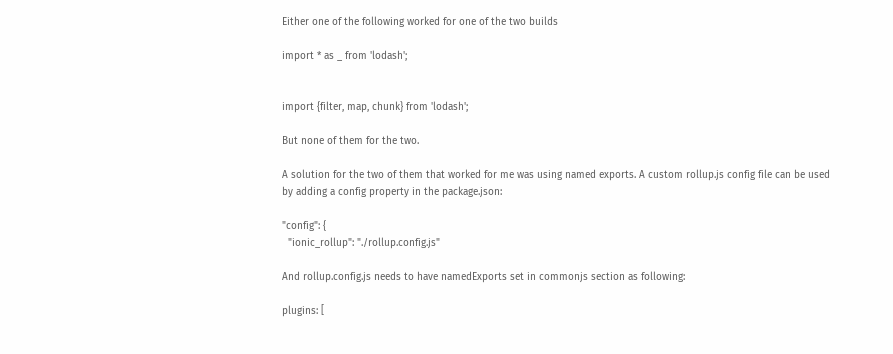Either one of the following worked for one of the two builds

import * as _ from 'lodash';


import {filter, map, chunk} from 'lodash';

But none of them for the two.

A solution for the two of them that worked for me was using named exports. A custom rollup.js config file can be used by adding a config property in the package.json:

"config": {
  "ionic_rollup": "./rollup.config.js"

And rollup.config.js needs to have namedExports set in commonjs section as following:

plugins: [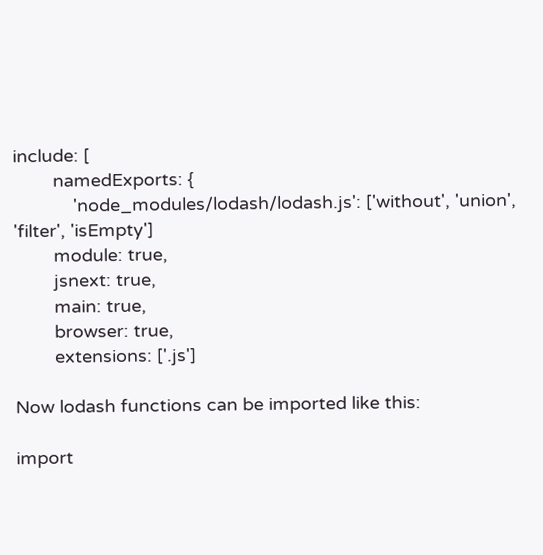include: [
        namedExports: {
            'node_modules/lodash/lodash.js': ['without', 'union', 'filter', 'isEmpty']
        module: true,
        jsnext: true,
        main: true,
        browser: true,
        extensions: ['.js']

Now lodash functions can be imported like this:

import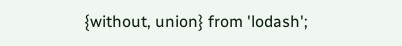{without, union} from 'lodash';